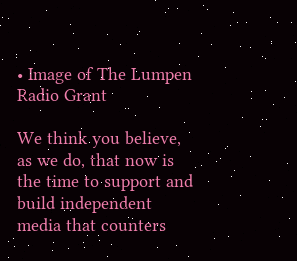• Image of The Lumpen Radio Grant

We think you believe, as we do, that now is the time to support and build independent media that counters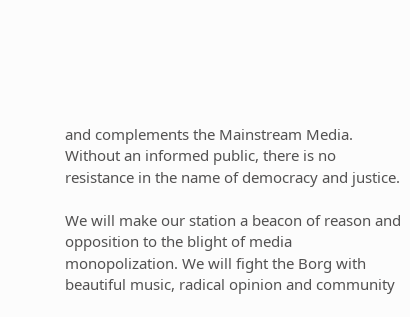and complements the Mainstream Media. Without an informed public, there is no resistance in the name of democracy and justice.

We will make our station a beacon of reason and opposition to the blight of media monopolization. We will fight the Borg with beautiful music, radical opinion and community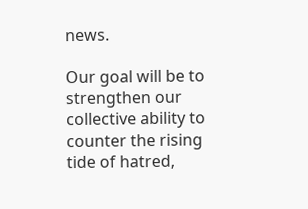news.

Our goal will be to strengthen our collective ability to counter the rising tide of hatred,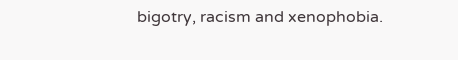bigotry, racism and xenophobia.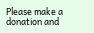Please make a donation and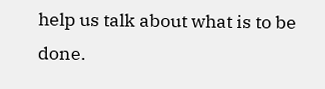help us talk about what is to be done.